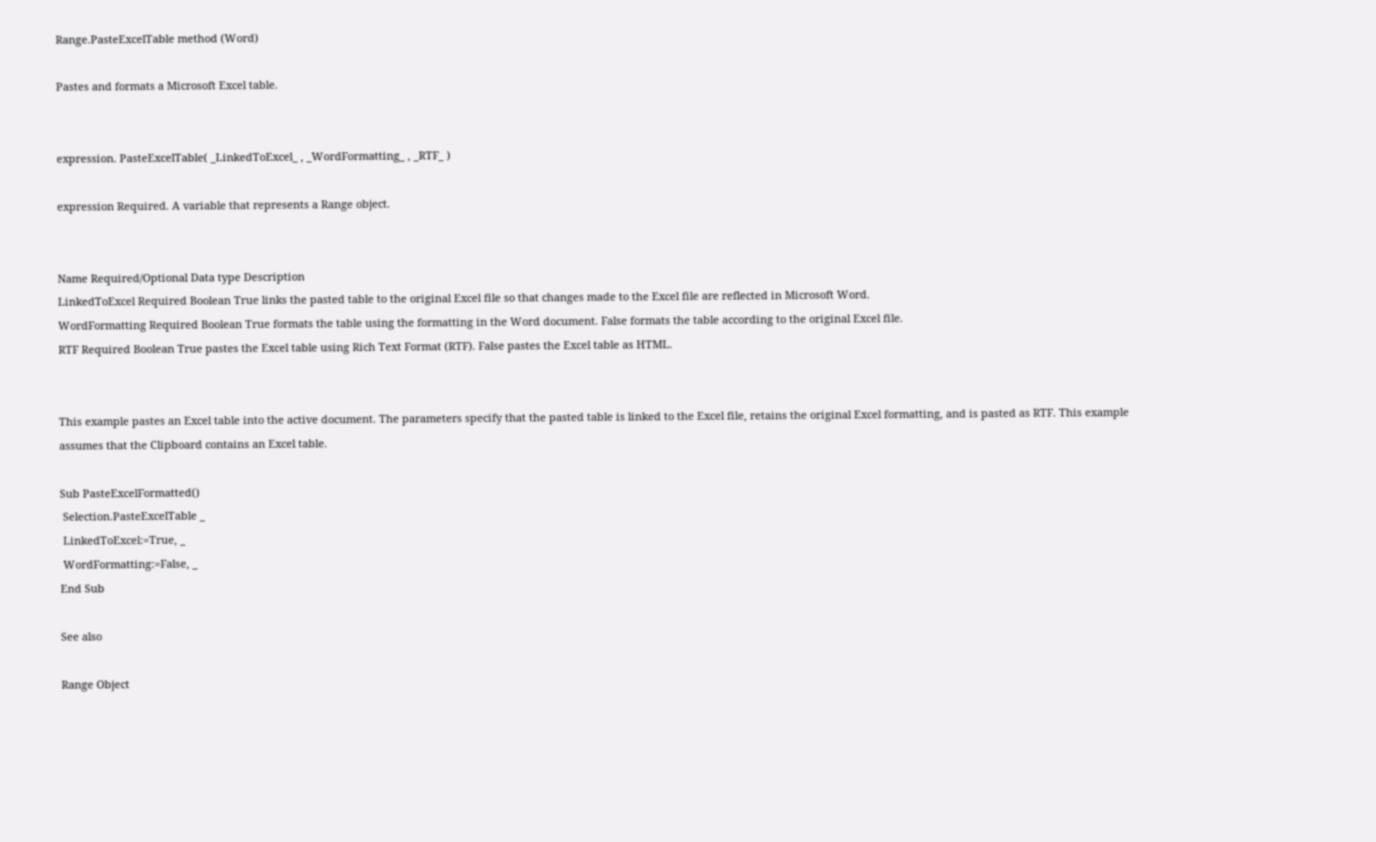Range.PasteExcelTable method (Word)

Pastes and formats a Microsoft Excel table.


expression. PasteExcelTable( _LinkedToExcel_ , _WordFormatting_ , _RTF_ )

expression Required. A variable that represents a Range object.


Name Required/Optional Data type Description
LinkedToExcel Required Boolean True links the pasted table to the original Excel file so that changes made to the Excel file are reflected in Microsoft Word.
WordFormatting Required Boolean True formats the table using the formatting in the Word document. False formats the table according to the original Excel file.
RTF Required Boolean True pastes the Excel table using Rich Text Format (RTF). False pastes the Excel table as HTML.


This example pastes an Excel table into the active document. The parameters specify that the pasted table is linked to the Excel file, retains the original Excel formatting, and is pasted as RTF. This example assumes that the Clipboard contains an Excel table.

Sub PasteExcelFormatted()
 Selection.PasteExcelTable _
 LinkedToExcel:=True, _
 WordFormatting:=False, _
End Sub

See also

Range Object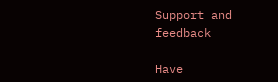Support and feedback

Have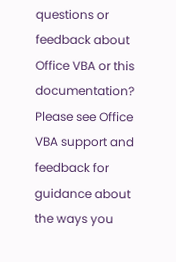questions or feedback about Office VBA or this documentation? Please see Office VBA support and feedback for guidance about the ways you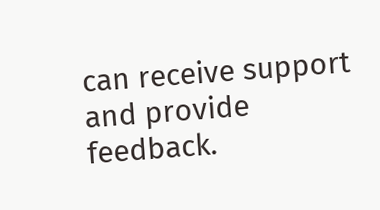can receive support and provide feedback.